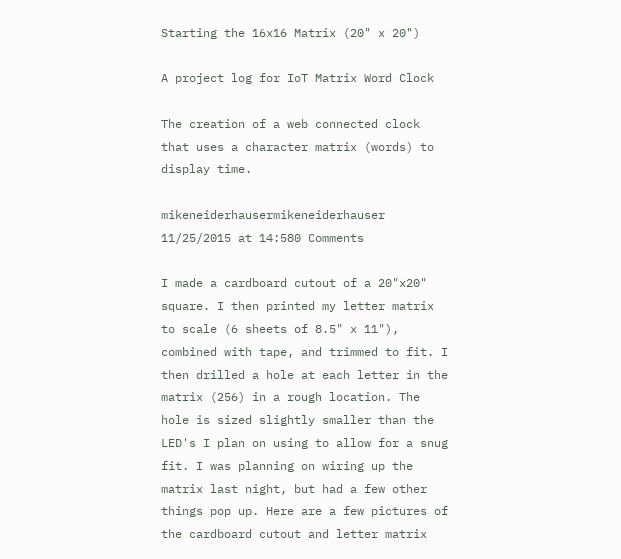Starting the 16x16 Matrix (20" x 20")

A project log for IoT Matrix Word Clock

The creation of a web connected clock that uses a character matrix (words) to display time.

mikeneiderhausermikeneiderhauser 11/25/2015 at 14:580 Comments

I made a cardboard cutout of a 20"x20" square. I then printed my letter matrix to scale (6 sheets of 8.5" x 11"), combined with tape, and trimmed to fit. I then drilled a hole at each letter in the matrix (256) in a rough location. The hole is sized slightly smaller than the LED's I plan on using to allow for a snug fit. I was planning on wiring up the matrix last night, but had a few other things pop up. Here are a few pictures of the cardboard cutout and letter matrix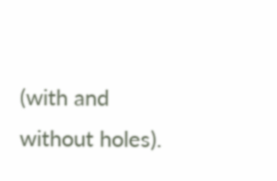(with and without holes).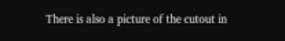There is also a picture of the cutout in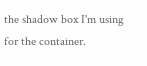the shadow box I'm using for the container.